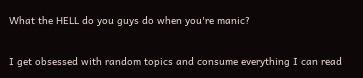What the HELL do you guys do when you're manic?

I get obsessed with random topics and consume everything I can read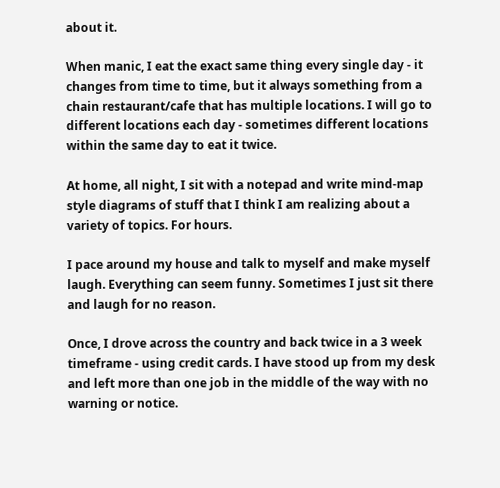about it.

When manic, I eat the exact same thing every single day - it changes from time to time, but it always something from a chain restaurant/cafe that has multiple locations. I will go to different locations each day - sometimes different locations within the same day to eat it twice.

At home, all night, I sit with a notepad and write mind-map style diagrams of stuff that I think I am realizing about a variety of topics. For hours.

I pace around my house and talk to myself and make myself laugh. Everything can seem funny. Sometimes I just sit there and laugh for no reason.

Once, I drove across the country and back twice in a 3 week timeframe - using credit cards. I have stood up from my desk and left more than one job in the middle of the way with no warning or notice.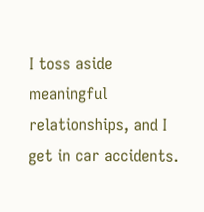I toss aside meaningful relationships, and I get in car accidents.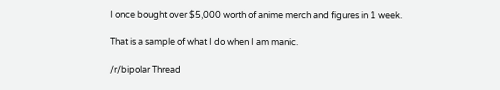I once bought over $5,000 worth of anime merch and figures in 1 week.

That is a sample of what I do when I am manic.

/r/bipolar Thread